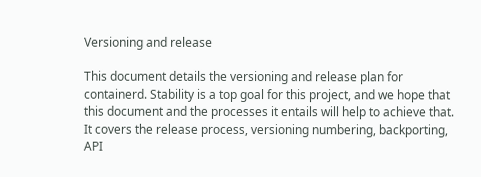Versioning and release

This document details the versioning and release plan for containerd. Stability is a top goal for this project, and we hope that this document and the processes it entails will help to achieve that. It covers the release process, versioning numbering, backporting, API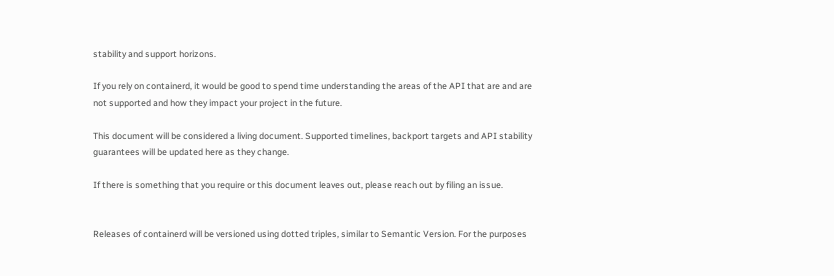stability and support horizons.

If you rely on containerd, it would be good to spend time understanding the areas of the API that are and are not supported and how they impact your project in the future.

This document will be considered a living document. Supported timelines, backport targets and API stability guarantees will be updated here as they change.

If there is something that you require or this document leaves out, please reach out by filing an issue.


Releases of containerd will be versioned using dotted triples, similar to Semantic Version. For the purposes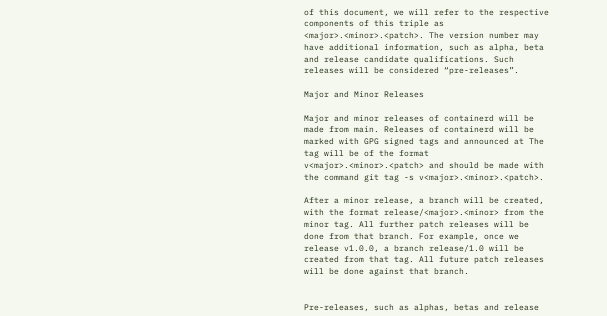of this document, we will refer to the respective components of this triple as <major>.<minor>.<patch>. The version number may have additional information, such as alpha, beta and release candidate qualifications. Such releases will be considered “pre-releases”.

Major and Minor Releases

Major and minor releases of containerd will be made from main. Releases of containerd will be marked with GPG signed tags and announced at The tag will be of the format v<major>.<minor>.<patch> and should be made with the command git tag -s v<major>.<minor>.<patch>.

After a minor release, a branch will be created, with the format release/<major>.<minor> from the minor tag. All further patch releases will be done from that branch. For example, once we release v1.0.0, a branch release/1.0 will be created from that tag. All future patch releases will be done against that branch.


Pre-releases, such as alphas, betas and release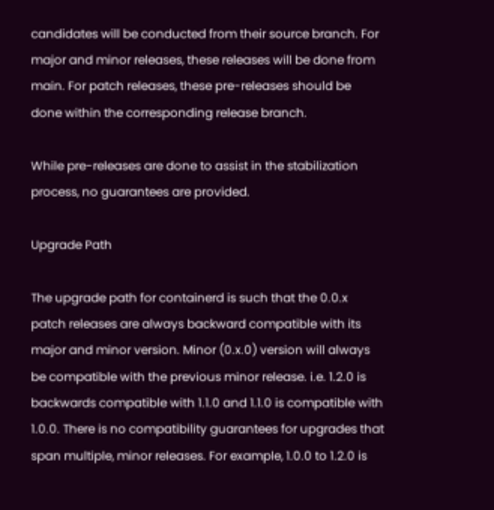candidates will be conducted from their source branch. For major and minor releases, these releases will be done from main. For patch releases, these pre-releases should be done within the corresponding release branch.

While pre-releases are done to assist in the stabilization process, no guarantees are provided.

Upgrade Path

The upgrade path for containerd is such that the 0.0.x patch releases are always backward compatible with its major and minor version. Minor (0.x.0) version will always be compatible with the previous minor release. i.e. 1.2.0 is backwards compatible with 1.1.0 and 1.1.0 is compatible with 1.0.0. There is no compatibility guarantees for upgrades that span multiple, minor releases. For example, 1.0.0 to 1.2.0 is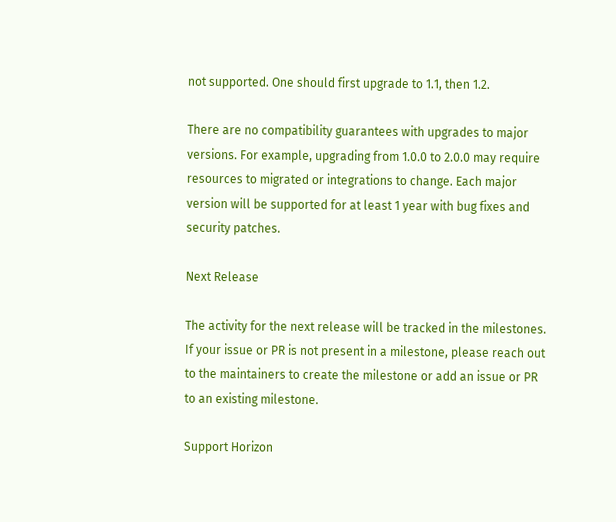not supported. One should first upgrade to 1.1, then 1.2.

There are no compatibility guarantees with upgrades to major versions. For example, upgrading from 1.0.0 to 2.0.0 may require resources to migrated or integrations to change. Each major version will be supported for at least 1 year with bug fixes and security patches.

Next Release

The activity for the next release will be tracked in the milestones. If your issue or PR is not present in a milestone, please reach out to the maintainers to create the milestone or add an issue or PR to an existing milestone.

Support Horizon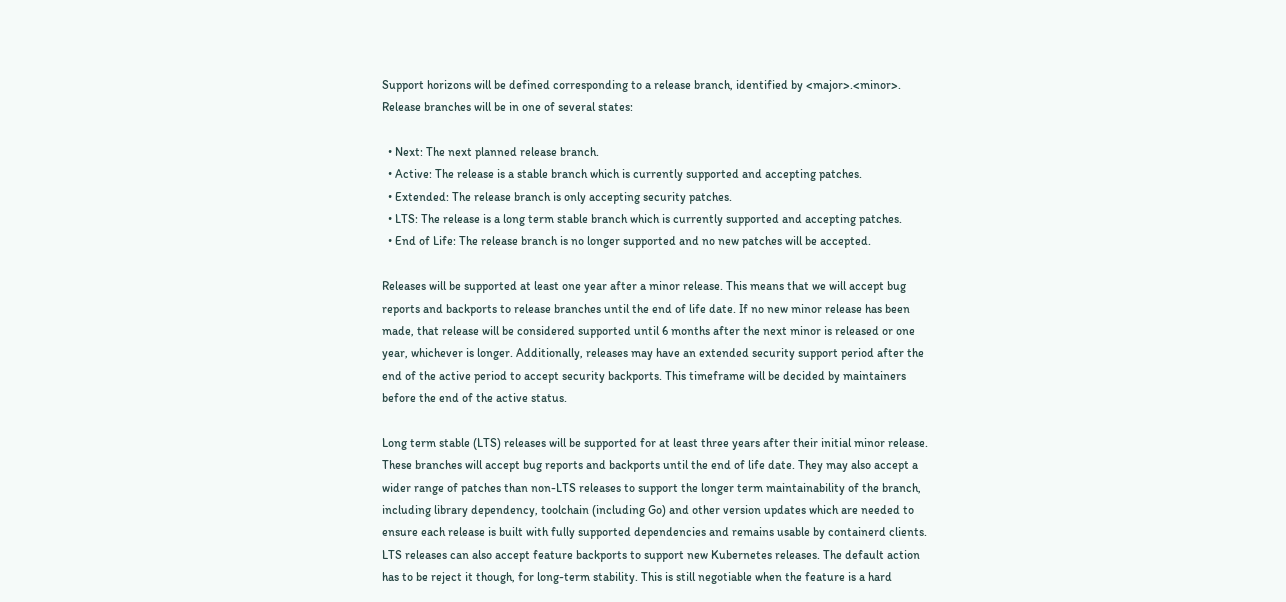Support horizons will be defined corresponding to a release branch, identified by <major>.<minor>. Release branches will be in one of several states:

  • Next: The next planned release branch.
  • Active: The release is a stable branch which is currently supported and accepting patches.
  • Extended: The release branch is only accepting security patches.
  • LTS: The release is a long term stable branch which is currently supported and accepting patches.
  • End of Life: The release branch is no longer supported and no new patches will be accepted.

Releases will be supported at least one year after a minor release. This means that we will accept bug reports and backports to release branches until the end of life date. If no new minor release has been made, that release will be considered supported until 6 months after the next minor is released or one year, whichever is longer. Additionally, releases may have an extended security support period after the end of the active period to accept security backports. This timeframe will be decided by maintainers before the end of the active status.

Long term stable (LTS) releases will be supported for at least three years after their initial minor release. These branches will accept bug reports and backports until the end of life date. They may also accept a wider range of patches than non-LTS releases to support the longer term maintainability of the branch, including library dependency, toolchain (including Go) and other version updates which are needed to ensure each release is built with fully supported dependencies and remains usable by containerd clients. LTS releases can also accept feature backports to support new Kubernetes releases. The default action has to be reject it though, for long-term stability. This is still negotiable when the feature is a hard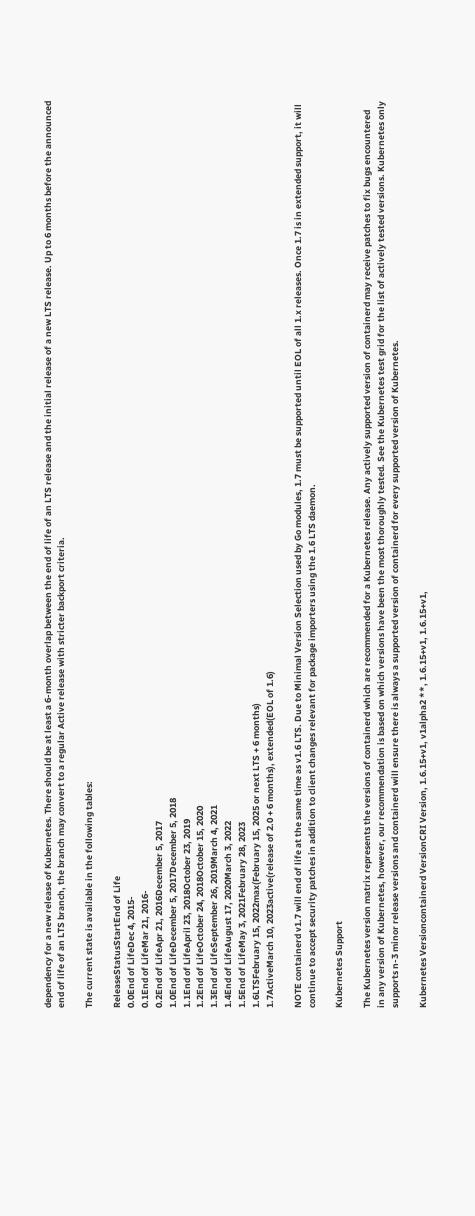dependency for a new release of Kubernetes. There should be at least a 6-month overlap between the end of life of an LTS release and the initial release of a new LTS release. Up to 6 months before the announced end of life of an LTS branch, the branch may convert to a regular Active release with stricter backport criteria.

The current state is available in the following tables:

ReleaseStatusStartEnd of Life
0.0End of LifeDec 4, 2015-
0.1End of LifeMar 21, 2016-
0.2End of LifeApr 21, 2016December 5, 2017
1.0End of LifeDecember 5, 2017December 5, 2018
1.1End of LifeApril 23, 2018October 23, 2019
1.2End of LifeOctober 24, 2018October 15, 2020
1.3End of LifeSeptember 26, 2019March 4, 2021
1.4End of LifeAugust 17, 2020March 3, 2022
1.5End of LifeMay 3, 2021February 28, 2023
1.6LTSFebruary 15, 2022max(February 15, 2025 or next LTS + 6 months)
1.7ActiveMarch 10, 2023active(release of 2.0 + 6 months), extended(EOL of 1.6)

NOTE containerd v1.7 will end of life at the same time as v1.6 LTS. Due to Minimal Version Selection used by Go modules, 1.7 must be supported until EOL of all 1.x releases. Once 1.7 is in extended support, it will continue to accept security patches in addition to client changes relevant for package importers using the 1.6 LTS daemon.

Kubernetes Support

The Kubernetes version matrix represents the versions of containerd which are recommended for a Kubernetes release. Any actively supported version of containerd may receive patches to fix bugs encountered in any version of Kubernetes, however, our recommendation is based on which versions have been the most thoroughly tested. See the Kubernetes test grid for the list of actively tested versions. Kubernetes only supports n-3 minor release versions and containerd will ensure there is always a supported version of containerd for every supported version of Kubernetes.

Kubernetes Versioncontainerd VersionCRI Version, 1.6.15+v1, v1alpha2 **, 1.6.15+v1, 1.6.15+v1,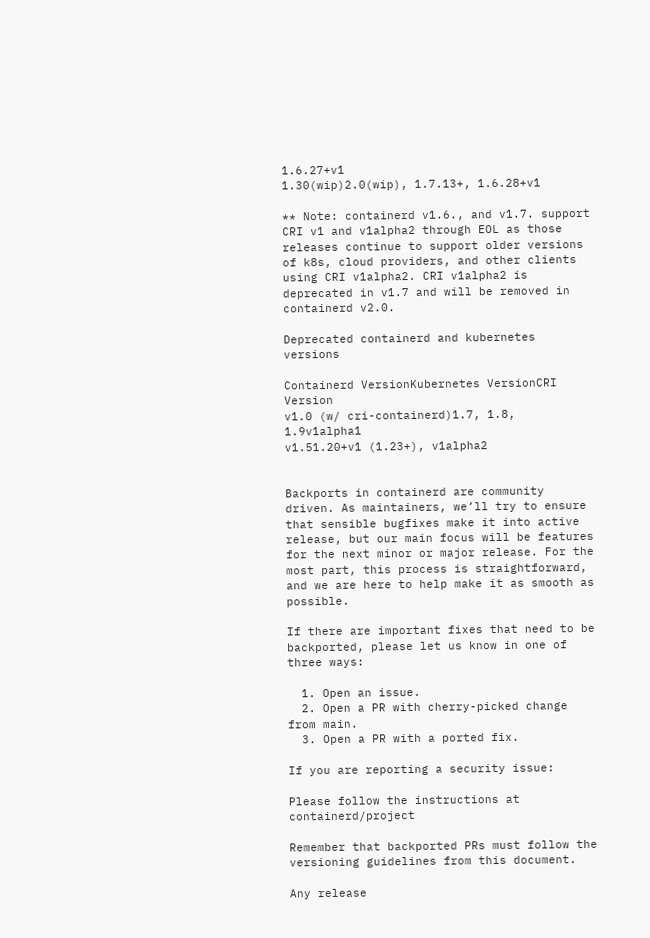1.6.27+v1
1.30(wip)2.0(wip), 1.7.13+, 1.6.28+v1

** Note: containerd v1.6., and v1.7. support CRI v1 and v1alpha2 through EOL as those releases continue to support older versions of k8s, cloud providers, and other clients using CRI v1alpha2. CRI v1alpha2 is deprecated in v1.7 and will be removed in containerd v2.0.

Deprecated containerd and kubernetes versions

Containerd VersionKubernetes VersionCRI Version
v1.0 (w/ cri-containerd)1.7, 1.8, 1.9v1alpha1
v1.51.20+v1 (1.23+), v1alpha2


Backports in containerd are community driven. As maintainers, we’ll try to ensure that sensible bugfixes make it into active release, but our main focus will be features for the next minor or major release. For the most part, this process is straightforward, and we are here to help make it as smooth as possible.

If there are important fixes that need to be backported, please let us know in one of three ways:

  1. Open an issue.
  2. Open a PR with cherry-picked change from main.
  3. Open a PR with a ported fix.

If you are reporting a security issue:

Please follow the instructions at containerd/project

Remember that backported PRs must follow the versioning guidelines from this document.

Any release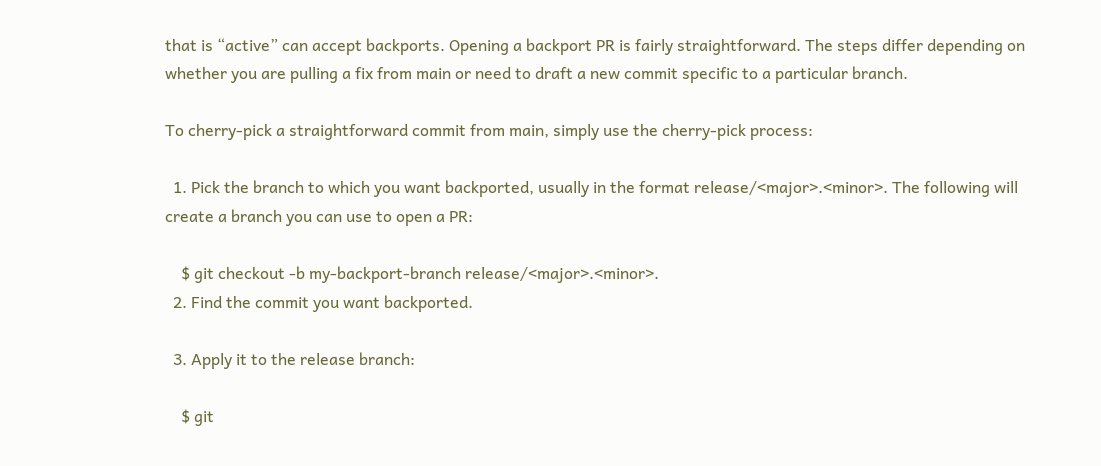that is “active” can accept backports. Opening a backport PR is fairly straightforward. The steps differ depending on whether you are pulling a fix from main or need to draft a new commit specific to a particular branch.

To cherry-pick a straightforward commit from main, simply use the cherry-pick process:

  1. Pick the branch to which you want backported, usually in the format release/<major>.<minor>. The following will create a branch you can use to open a PR:

    $ git checkout -b my-backport-branch release/<major>.<minor>.
  2. Find the commit you want backported.

  3. Apply it to the release branch:

    $ git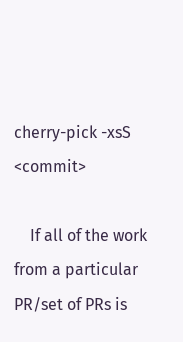cherry-pick -xsS <commit>

    If all of the work from a particular PR/set of PRs is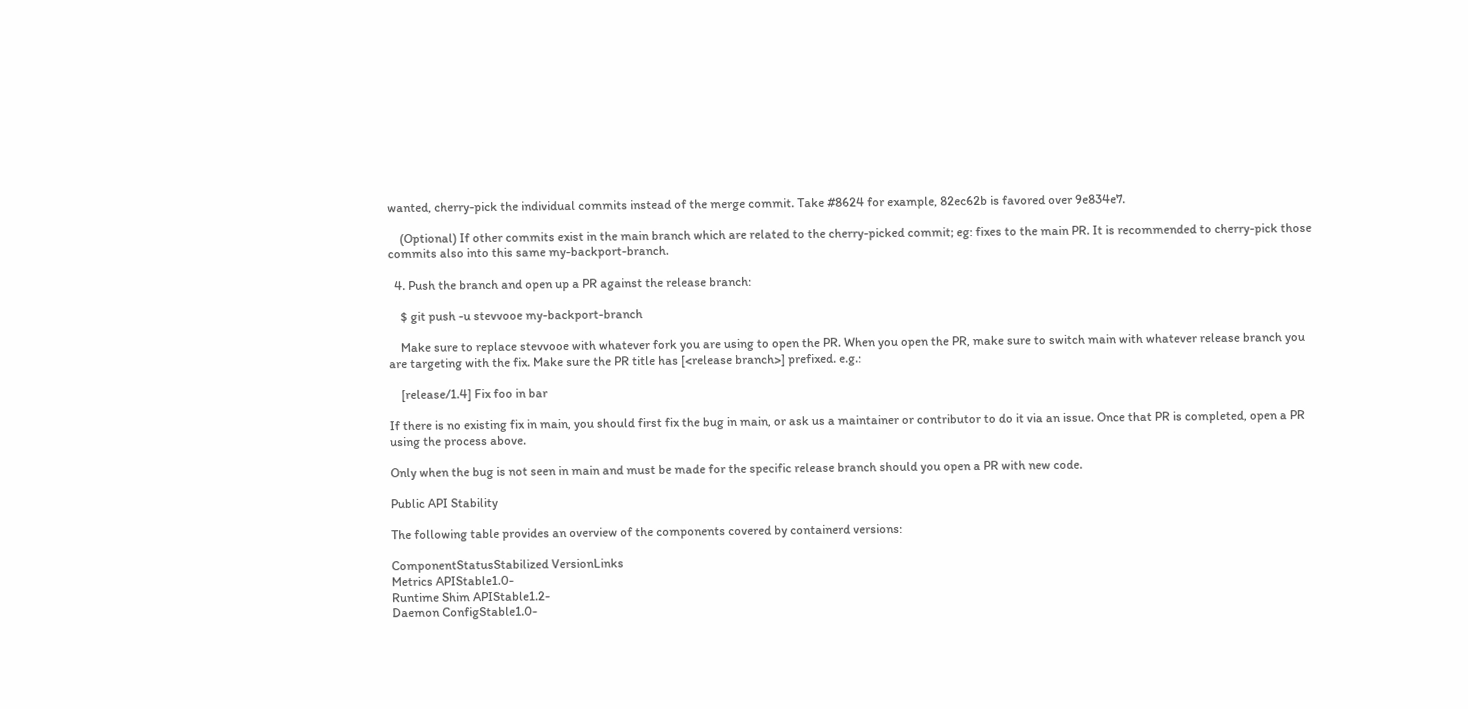wanted, cherry-pick the individual commits instead of the merge commit. Take #8624 for example, 82ec62b is favored over 9e834e7.

    (Optional) If other commits exist in the main branch which are related to the cherry-picked commit; eg: fixes to the main PR. It is recommended to cherry-pick those commits also into this same my-backport-branch.

  4. Push the branch and open up a PR against the release branch:

    $ git push -u stevvooe my-backport-branch

    Make sure to replace stevvooe with whatever fork you are using to open the PR. When you open the PR, make sure to switch main with whatever release branch you are targeting with the fix. Make sure the PR title has [<release branch>] prefixed. e.g.:

    [release/1.4] Fix foo in bar

If there is no existing fix in main, you should first fix the bug in main, or ask us a maintainer or contributor to do it via an issue. Once that PR is completed, open a PR using the process above.

Only when the bug is not seen in main and must be made for the specific release branch should you open a PR with new code.

Public API Stability

The following table provides an overview of the components covered by containerd versions:

ComponentStatusStabilized VersionLinks
Metrics APIStable1.0-
Runtime Shim APIStable1.2-
Daemon ConfigStable1.0-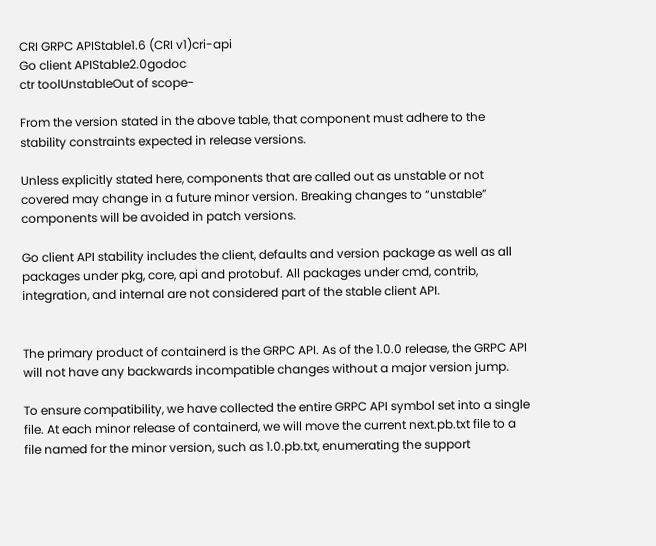CRI GRPC APIStable1.6 (CRI v1)cri-api
Go client APIStable2.0godoc
ctr toolUnstableOut of scope-

From the version stated in the above table, that component must adhere to the stability constraints expected in release versions.

Unless explicitly stated here, components that are called out as unstable or not covered may change in a future minor version. Breaking changes to “unstable” components will be avoided in patch versions.

Go client API stability includes the client, defaults and version package as well as all packages under pkg, core, api and protobuf. All packages under cmd, contrib, integration, and internal are not considered part of the stable client API.


The primary product of containerd is the GRPC API. As of the 1.0.0 release, the GRPC API will not have any backwards incompatible changes without a major version jump.

To ensure compatibility, we have collected the entire GRPC API symbol set into a single file. At each minor release of containerd, we will move the current next.pb.txt file to a file named for the minor version, such as 1.0.pb.txt, enumerating the support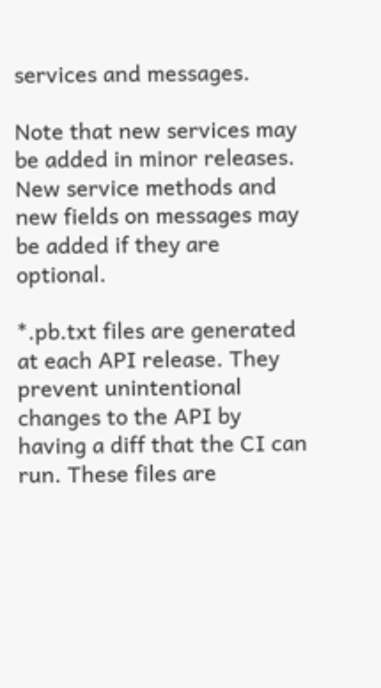services and messages.

Note that new services may be added in minor releases. New service methods and new fields on messages may be added if they are optional.

*.pb.txt files are generated at each API release. They prevent unintentional changes to the API by having a diff that the CI can run. These files are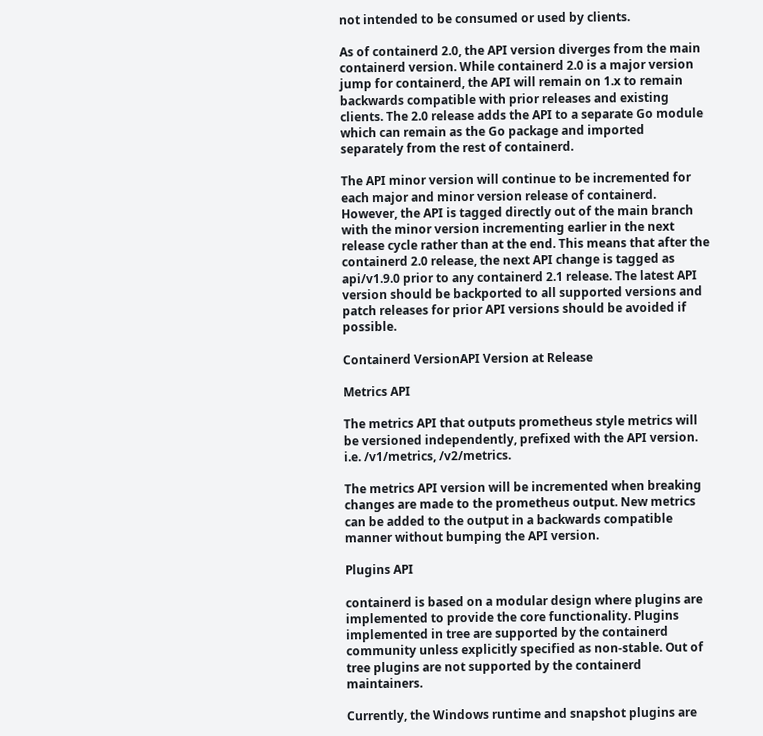not intended to be consumed or used by clients.

As of containerd 2.0, the API version diverges from the main containerd version. While containerd 2.0 is a major version jump for containerd, the API will remain on 1.x to remain backwards compatible with prior releases and existing clients. The 2.0 release adds the API to a separate Go module which can remain as the Go package and imported separately from the rest of containerd.

The API minor version will continue to be incremented for each major and minor version release of containerd. However, the API is tagged directly out of the main branch with the minor version incrementing earlier in the next release cycle rather than at the end. This means that after the containerd 2.0 release, the next API change is tagged as api/v1.9.0 prior to any containerd 2.1 release. The latest API version should be backported to all supported versions and patch releases for prior API versions should be avoided if possible.

Containerd VersionAPI Version at Release

Metrics API

The metrics API that outputs prometheus style metrics will be versioned independently, prefixed with the API version. i.e. /v1/metrics, /v2/metrics.

The metrics API version will be incremented when breaking changes are made to the prometheus output. New metrics can be added to the output in a backwards compatible manner without bumping the API version.

Plugins API

containerd is based on a modular design where plugins are implemented to provide the core functionality. Plugins implemented in tree are supported by the containerd community unless explicitly specified as non-stable. Out of tree plugins are not supported by the containerd maintainers.

Currently, the Windows runtime and snapshot plugins are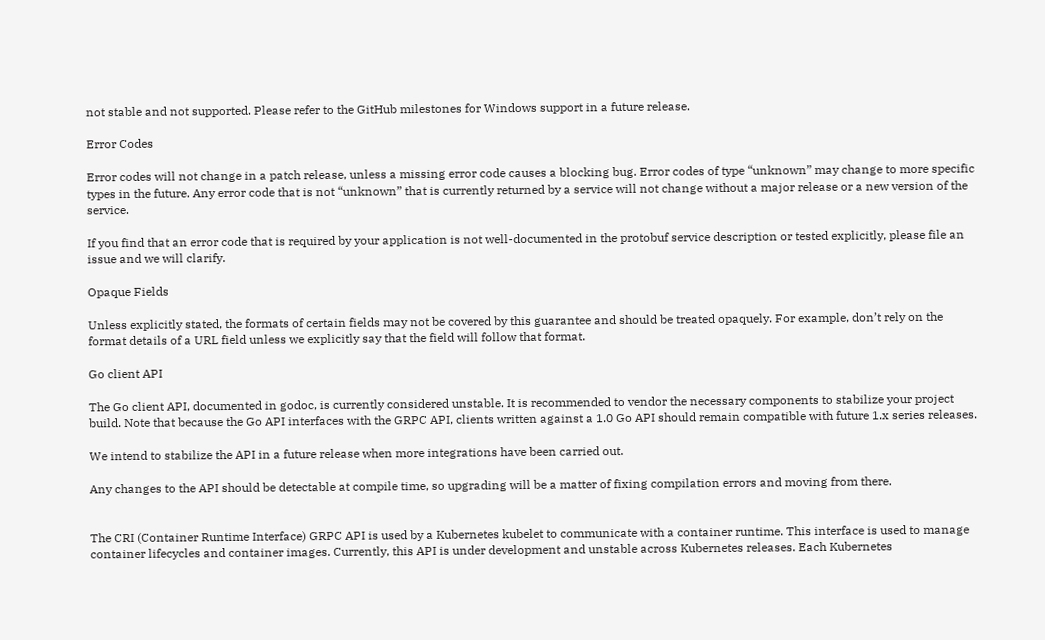not stable and not supported. Please refer to the GitHub milestones for Windows support in a future release.

Error Codes

Error codes will not change in a patch release, unless a missing error code causes a blocking bug. Error codes of type “unknown” may change to more specific types in the future. Any error code that is not “unknown” that is currently returned by a service will not change without a major release or a new version of the service.

If you find that an error code that is required by your application is not well-documented in the protobuf service description or tested explicitly, please file an issue and we will clarify.

Opaque Fields

Unless explicitly stated, the formats of certain fields may not be covered by this guarantee and should be treated opaquely. For example, don’t rely on the format details of a URL field unless we explicitly say that the field will follow that format.

Go client API

The Go client API, documented in godoc, is currently considered unstable. It is recommended to vendor the necessary components to stabilize your project build. Note that because the Go API interfaces with the GRPC API, clients written against a 1.0 Go API should remain compatible with future 1.x series releases.

We intend to stabilize the API in a future release when more integrations have been carried out.

Any changes to the API should be detectable at compile time, so upgrading will be a matter of fixing compilation errors and moving from there.


The CRI (Container Runtime Interface) GRPC API is used by a Kubernetes kubelet to communicate with a container runtime. This interface is used to manage container lifecycles and container images. Currently, this API is under development and unstable across Kubernetes releases. Each Kubernetes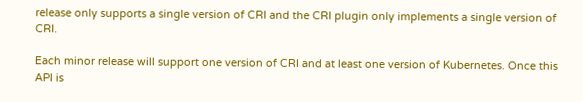release only supports a single version of CRI and the CRI plugin only implements a single version of CRI.

Each minor release will support one version of CRI and at least one version of Kubernetes. Once this API is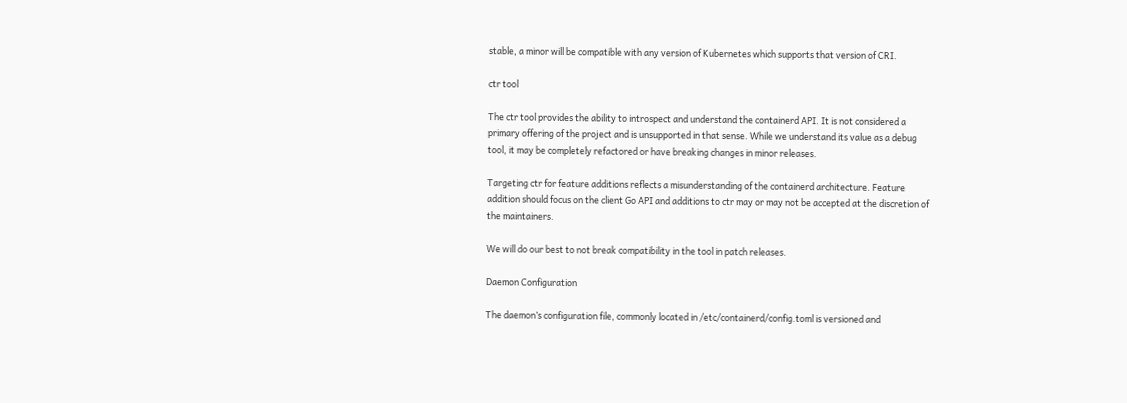stable, a minor will be compatible with any version of Kubernetes which supports that version of CRI.

ctr tool

The ctr tool provides the ability to introspect and understand the containerd API. It is not considered a primary offering of the project and is unsupported in that sense. While we understand its value as a debug tool, it may be completely refactored or have breaking changes in minor releases.

Targeting ctr for feature additions reflects a misunderstanding of the containerd architecture. Feature addition should focus on the client Go API and additions to ctr may or may not be accepted at the discretion of the maintainers.

We will do our best to not break compatibility in the tool in patch releases.

Daemon Configuration

The daemon’s configuration file, commonly located in /etc/containerd/config.toml is versioned and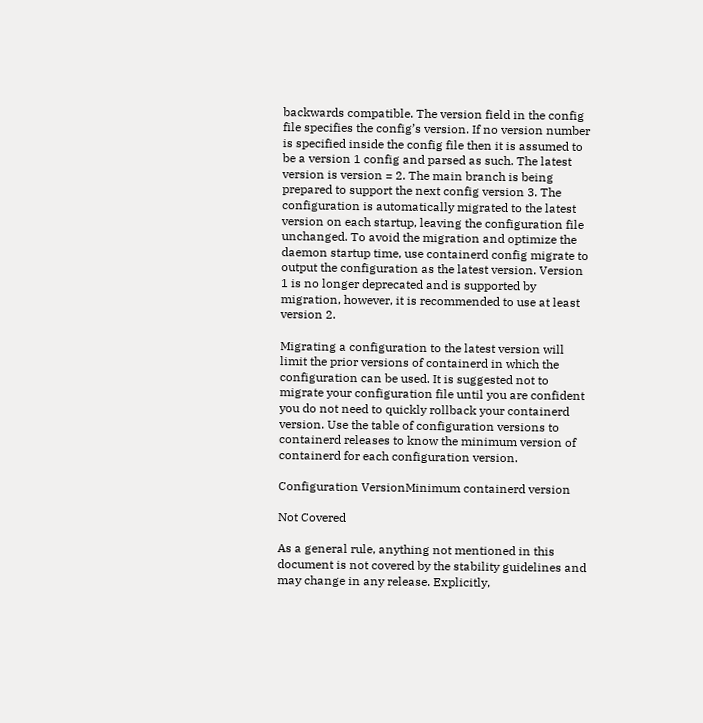backwards compatible. The version field in the config file specifies the config’s version. If no version number is specified inside the config file then it is assumed to be a version 1 config and parsed as such. The latest version is version = 2. The main branch is being prepared to support the next config version 3. The configuration is automatically migrated to the latest version on each startup, leaving the configuration file unchanged. To avoid the migration and optimize the daemon startup time, use containerd config migrate to output the configuration as the latest version. Version 1 is no longer deprecated and is supported by migration, however, it is recommended to use at least version 2.

Migrating a configuration to the latest version will limit the prior versions of containerd in which the configuration can be used. It is suggested not to migrate your configuration file until you are confident you do not need to quickly rollback your containerd version. Use the table of configuration versions to containerd releases to know the minimum version of containerd for each configuration version.

Configuration VersionMinimum containerd version

Not Covered

As a general rule, anything not mentioned in this document is not covered by the stability guidelines and may change in any release. Explicitly,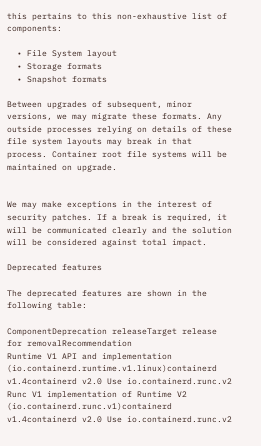this pertains to this non-exhaustive list of components:

  • File System layout
  • Storage formats
  • Snapshot formats

Between upgrades of subsequent, minor versions, we may migrate these formats. Any outside processes relying on details of these file system layouts may break in that process. Container root file systems will be maintained on upgrade.


We may make exceptions in the interest of security patches. If a break is required, it will be communicated clearly and the solution will be considered against total impact.

Deprecated features

The deprecated features are shown in the following table:

ComponentDeprecation releaseTarget release for removalRecommendation
Runtime V1 API and implementation (io.containerd.runtime.v1.linux)containerd v1.4containerd v2.0 Use io.containerd.runc.v2
Runc V1 implementation of Runtime V2 (io.containerd.runc.v1)containerd v1.4containerd v2.0 Use io.containerd.runc.v2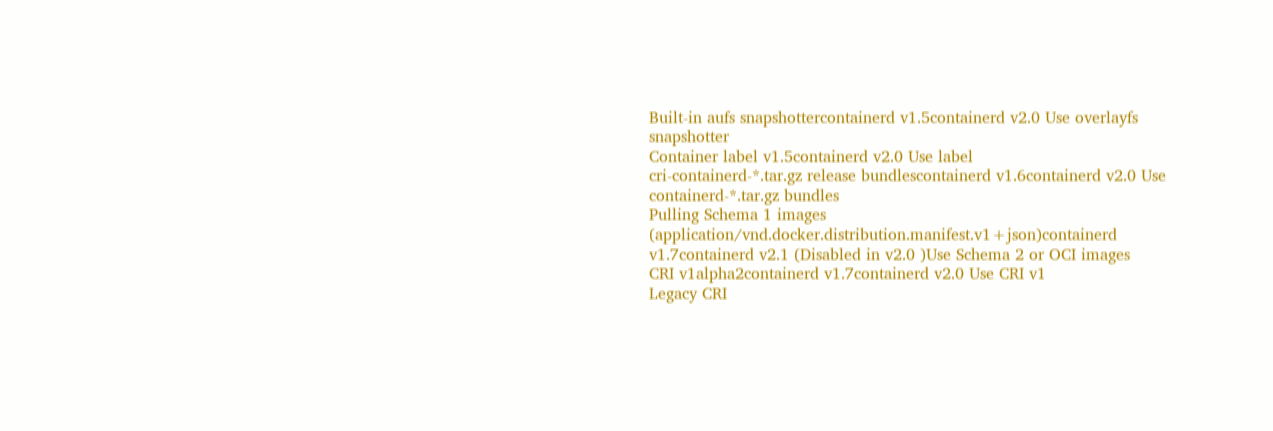Built-in aufs snapshottercontainerd v1.5containerd v2.0 Use overlayfs snapshotter
Container label v1.5containerd v2.0 Use label
cri-containerd-*.tar.gz release bundlescontainerd v1.6containerd v2.0 Use containerd-*.tar.gz bundles
Pulling Schema 1 images (application/vnd.docker.distribution.manifest.v1+json)containerd v1.7containerd v2.1 (Disabled in v2.0 )Use Schema 2 or OCI images
CRI v1alpha2containerd v1.7containerd v2.0 Use CRI v1
Legacy CRI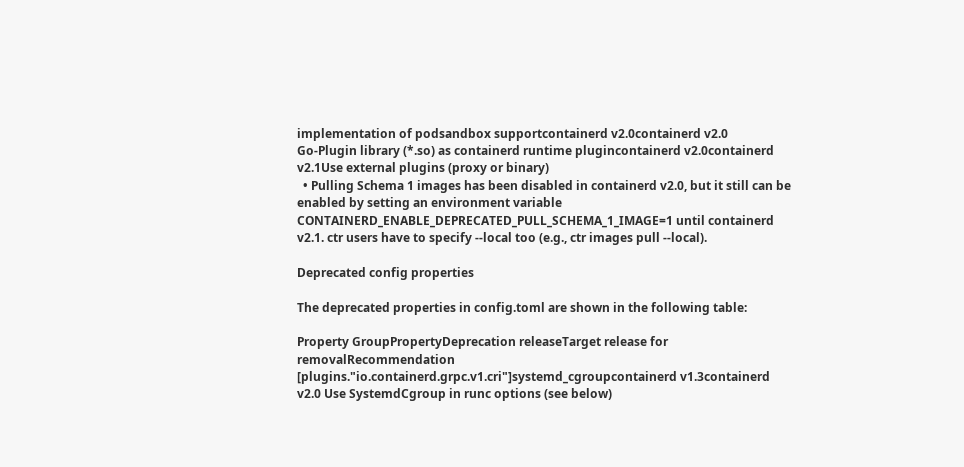implementation of podsandbox supportcontainerd v2.0containerd v2.0
Go-Plugin library (*.so) as containerd runtime plugincontainerd v2.0containerd v2.1Use external plugins (proxy or binary)
  • Pulling Schema 1 images has been disabled in containerd v2.0, but it still can be enabled by setting an environment variable CONTAINERD_ENABLE_DEPRECATED_PULL_SCHEMA_1_IMAGE=1 until containerd v2.1. ctr users have to specify --local too (e.g., ctr images pull --local).

Deprecated config properties

The deprecated properties in config.toml are shown in the following table:

Property GroupPropertyDeprecation releaseTarget release for removalRecommendation
[plugins."io.containerd.grpc.v1.cri"]systemd_cgroupcontainerd v1.3containerd v2.0 Use SystemdCgroup in runc options (see below)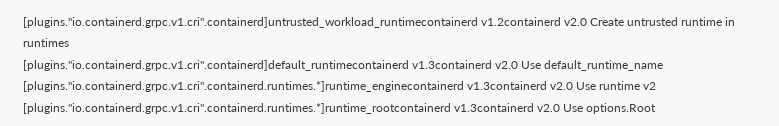[plugins."io.containerd.grpc.v1.cri".containerd]untrusted_workload_runtimecontainerd v1.2containerd v2.0 Create untrusted runtime in runtimes
[plugins."io.containerd.grpc.v1.cri".containerd]default_runtimecontainerd v1.3containerd v2.0 Use default_runtime_name
[plugins."io.containerd.grpc.v1.cri".containerd.runtimes.*]runtime_enginecontainerd v1.3containerd v2.0 Use runtime v2
[plugins."io.containerd.grpc.v1.cri".containerd.runtimes.*]runtime_rootcontainerd v1.3containerd v2.0 Use options.Root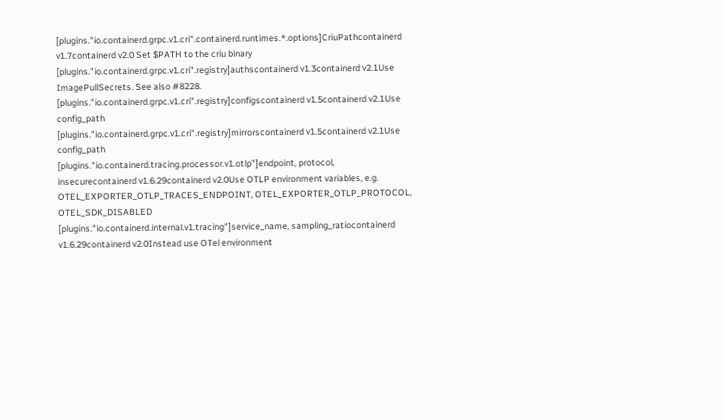[plugins."io.containerd.grpc.v1.cri".containerd.runtimes.*.options]CriuPathcontainerd v1.7containerd v2.0 Set $PATH to the criu binary
[plugins."io.containerd.grpc.v1.cri".registry]authscontainerd v1.3containerd v2.1Use ImagePullSecrets. See also #8228.
[plugins."io.containerd.grpc.v1.cri".registry]configscontainerd v1.5containerd v2.1Use config_path
[plugins."io.containerd.grpc.v1.cri".registry]mirrorscontainerd v1.5containerd v2.1Use config_path
[plugins."io.containerd.tracing.processor.v1.otlp"]endpoint, protocol, insecurecontainerd v1.6.29containerd v2.0Use OTLP environment variables, e.g. OTEL_EXPORTER_OTLP_TRACES_ENDPOINT, OTEL_EXPORTER_OTLP_PROTOCOL, OTEL_SDK_DISABLED
[plugins."io.containerd.internal.v1.tracing"]service_name, sampling_ratiocontainerd v1.6.29containerd v2.0Instead use OTel environment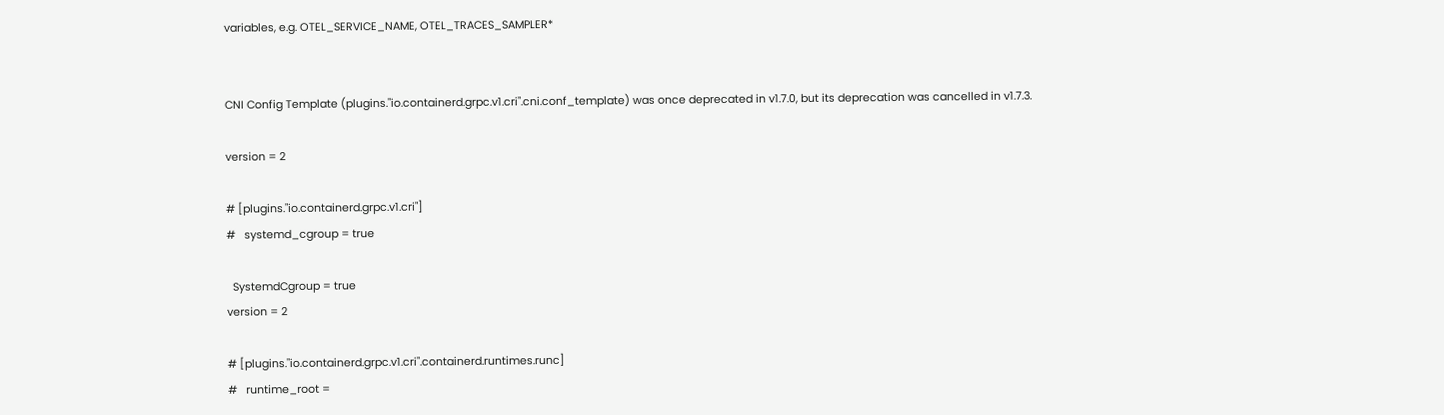variables, e.g. OTEL_SERVICE_NAME, OTEL_TRACES_SAMPLER*


CNI Config Template (plugins."io.containerd.grpc.v1.cri".cni.conf_template) was once deprecated in v1.7.0, but its deprecation was cancelled in v1.7.3.

version = 2

# [plugins."io.containerd.grpc.v1.cri"]
#   systemd_cgroup = true

  SystemdCgroup = true
version = 2

# [plugins."io.containerd.grpc.v1.cri".containerd.runtimes.runc]
#   runtime_root =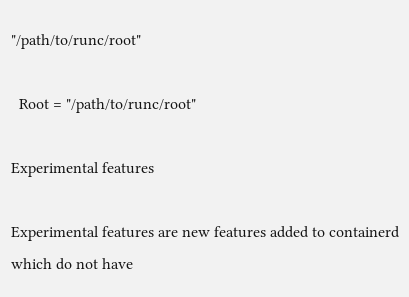"/path/to/runc/root"

  Root = "/path/to/runc/root"

Experimental features

Experimental features are new features added to containerd which do not have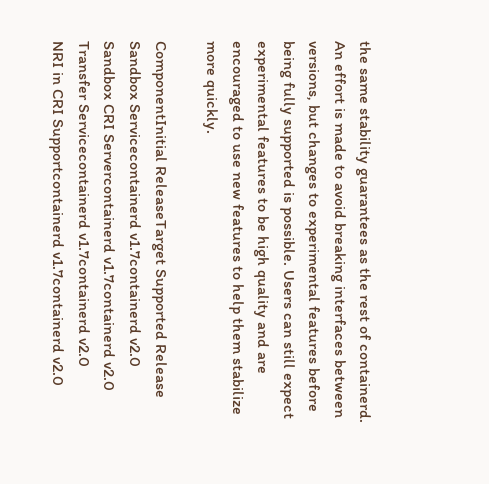the same stability guarantees as the rest of containerd. An effort is made to avoid breaking interfaces between versions, but changes to experimental features before being fully supported is possible. Users can still expect experimental features to be high quality and are encouraged to use new features to help them stabilize more quickly.

ComponentInitial ReleaseTarget Supported Release
Sandbox Servicecontainerd v1.7containerd v2.0
Sandbox CRI Servercontainerd v1.7containerd v2.0
Transfer Servicecontainerd v1.7containerd v2.0
NRI in CRI Supportcontainerd v1.7containerd v2.0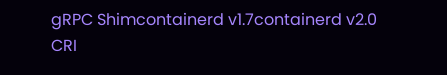gRPC Shimcontainerd v1.7containerd v2.0
CRI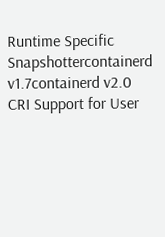Runtime Specific Snapshottercontainerd v1.7containerd v2.0
CRI Support for User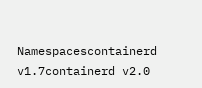Namespacescontainerd v1.7containerd v2.0